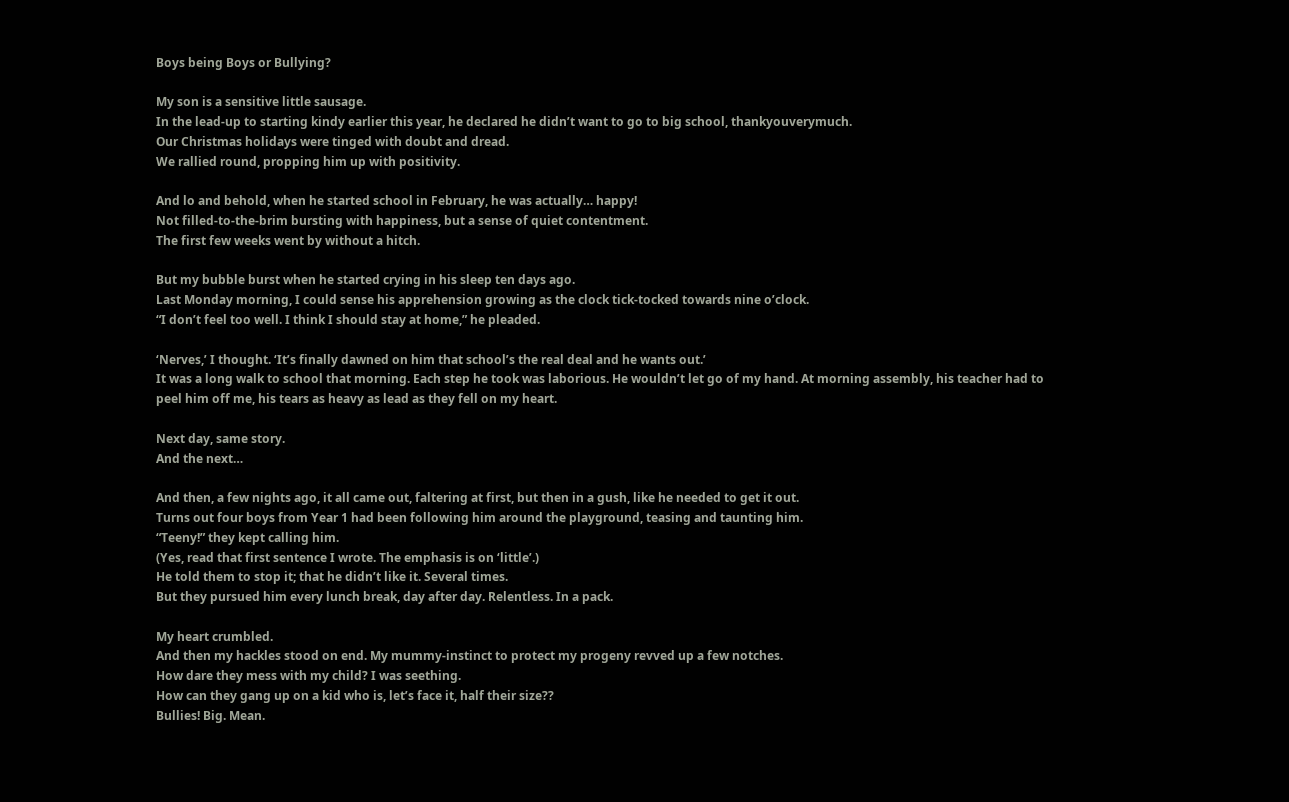Boys being Boys or Bullying?

My son is a sensitive little sausage.
In the lead-up to starting kindy earlier this year, he declared he didn’t want to go to big school, thankyouverymuch.
Our Christmas holidays were tinged with doubt and dread.
We rallied round, propping him up with positivity.

And lo and behold, when he started school in February, he was actually… happy!
Not filled-to-the-brim bursting with happiness, but a sense of quiet contentment.
The first few weeks went by without a hitch.

But my bubble burst when he started crying in his sleep ten days ago.
Last Monday morning, I could sense his apprehension growing as the clock tick-tocked towards nine o’clock.
“I don’t feel too well. I think I should stay at home,” he pleaded.

‘Nerves,’ I thought. ‘It’s finally dawned on him that school’s the real deal and he wants out.’
It was a long walk to school that morning. Each step he took was laborious. He wouldn’t let go of my hand. At morning assembly, his teacher had to peel him off me, his tears as heavy as lead as they fell on my heart.

Next day, same story.
And the next…

And then, a few nights ago, it all came out, faltering at first, but then in a gush, like he needed to get it out.
Turns out four boys from Year 1 had been following him around the playground, teasing and taunting him.
“Teeny!” they kept calling him.
(Yes, read that first sentence I wrote. The emphasis is on ‘little’.)
He told them to stop it; that he didn’t like it. Several times.
But they pursued him every lunch break, day after day. Relentless. In a pack.

My heart crumbled.
And then my hackles stood on end. My mummy-instinct to protect my progeny revved up a few notches.
How dare they mess with my child? I was seething.
How can they gang up on a kid who is, let’s face it, half their size??
Bullies! Big. Mean.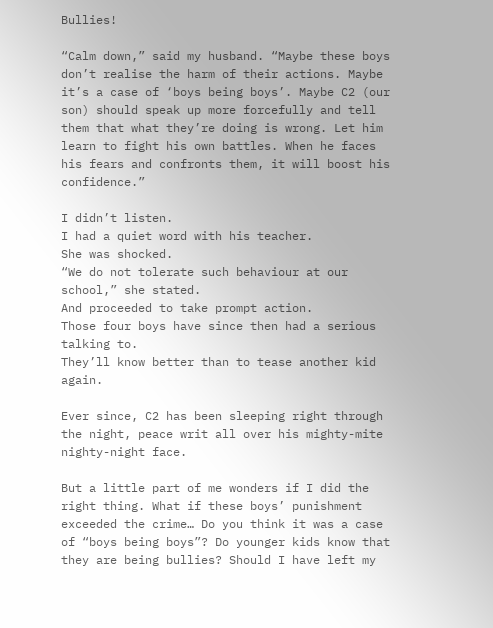Bullies!

“Calm down,” said my husband. “Maybe these boys don’t realise the harm of their actions. Maybe it’s a case of ‘boys being boys’. Maybe C2 (our son) should speak up more forcefully and tell them that what they’re doing is wrong. Let him learn to fight his own battles. When he faces his fears and confronts them, it will boost his confidence.”

I didn’t listen.
I had a quiet word with his teacher.
She was shocked.
“We do not tolerate such behaviour at our school,” she stated.
And proceeded to take prompt action.
Those four boys have since then had a serious talking to.
They’ll know better than to tease another kid again.

Ever since, C2 has been sleeping right through the night, peace writ all over his mighty-mite nighty-night face.

But a little part of me wonders if I did the right thing. What if these boys’ punishment exceeded the crime… Do you think it was a case of “boys being boys”? Do younger kids know that they are being bullies? Should I have left my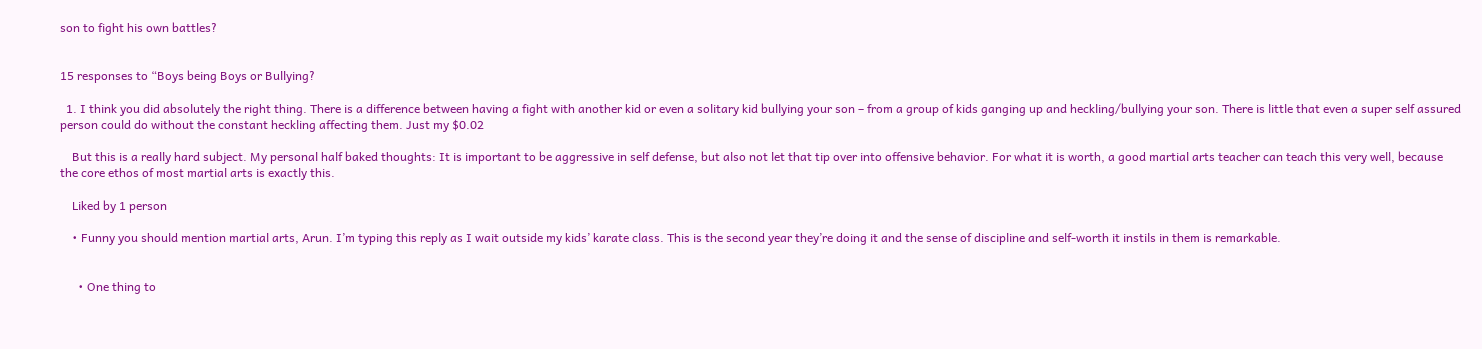son to fight his own battles?


15 responses to “Boys being Boys or Bullying?

  1. I think you did absolutely the right thing. There is a difference between having a fight with another kid or even a solitary kid bullying your son – from a group of kids ganging up and heckling/bullying your son. There is little that even a super self assured person could do without the constant heckling affecting them. Just my $0.02

    But this is a really hard subject. My personal half baked thoughts: It is important to be aggressive in self defense, but also not let that tip over into offensive behavior. For what it is worth, a good martial arts teacher can teach this very well, because the core ethos of most martial arts is exactly this.

    Liked by 1 person

    • Funny you should mention martial arts, Arun. I’m typing this reply as I wait outside my kids’ karate class. This is the second year they’re doing it and the sense of discipline and self-worth it instils in them is remarkable.


      • One thing to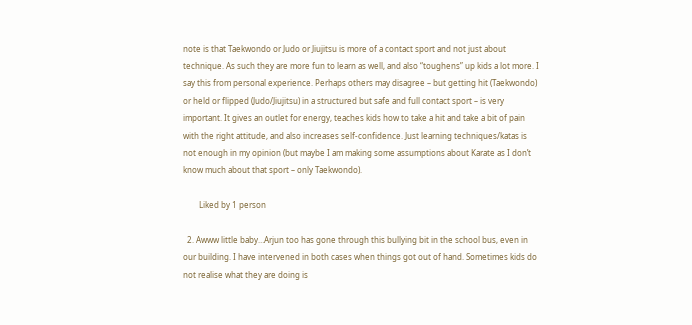note is that Taekwondo or Judo or Jiujitsu is more of a contact sport and not just about technique. As such they are more fun to learn as well, and also “toughens” up kids a lot more. I say this from personal experience. Perhaps others may disagree – but getting hit (Taekwondo) or held or flipped (Judo/Jiujitsu) in a structured but safe and full contact sport – is very important. It gives an outlet for energy, teaches kids how to take a hit and take a bit of pain with the right attitude, and also increases self-confidence. Just learning techniques/katas is not enough in my opinion (but maybe I am making some assumptions about Karate as I don’t know much about that sport – only Taekwondo).

        Liked by 1 person

  2. Awww little baby…Arjun too has gone through this bullying bit in the school bus, even in our building. I have intervened in both cases when things got out of hand. Sometimes kids do not realise what they are doing is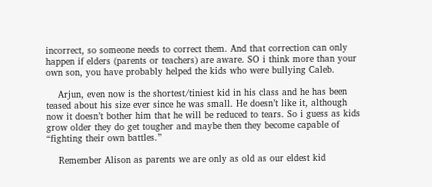incorrect, so someone needs to correct them. And that correction can only happen if elders (parents or teachers) are aware. SO i think more than your own son, you have probably helped the kids who were bullying Caleb.

    Arjun, even now is the shortest/tiniest kid in his class and he has been teased about his size ever since he was small. He doesn’t like it, although now it doesn’t bother him that he will be reduced to tears. So i guess as kids grow older they do get tougher and maybe then they become capable of “fighting their own battles.”

    Remember Alison as parents we are only as old as our eldest kid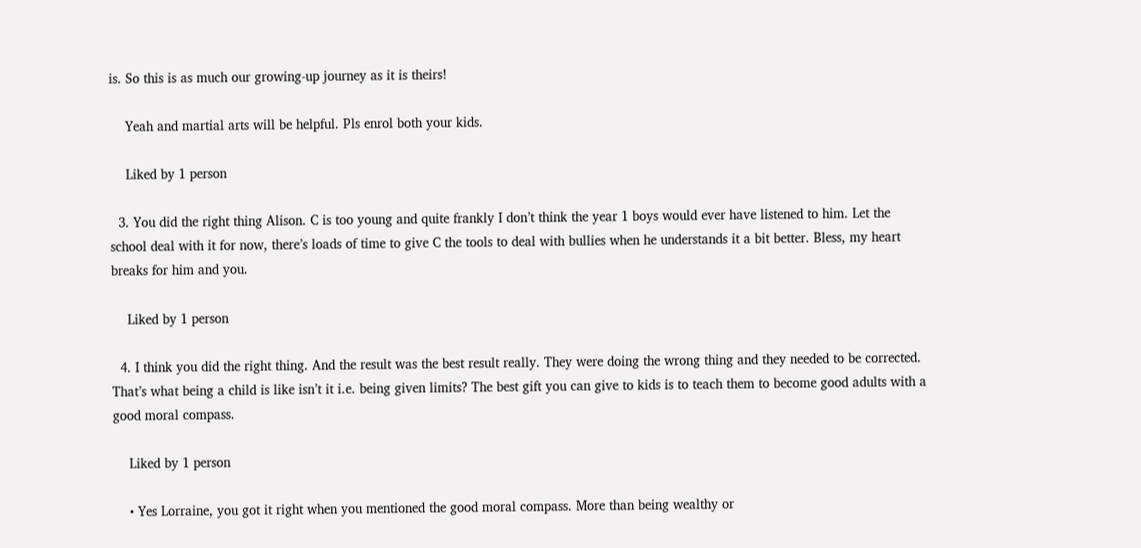is. So this is as much our growing-up journey as it is theirs!

    Yeah and martial arts will be helpful. Pls enrol both your kids.

    Liked by 1 person

  3. You did the right thing Alison. C is too young and quite frankly I don’t think the year 1 boys would ever have listened to him. Let the school deal with it for now, there’s loads of time to give C the tools to deal with bullies when he understands it a bit better. Bless, my heart breaks for him and you.

    Liked by 1 person

  4. I think you did the right thing. And the result was the best result really. They were doing the wrong thing and they needed to be corrected. That’s what being a child is like isn’t it i.e. being given limits? The best gift you can give to kids is to teach them to become good adults with a good moral compass.

    Liked by 1 person

    • Yes Lorraine, you got it right when you mentioned the good moral compass. More than being wealthy or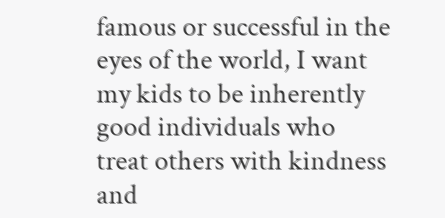famous or successful in the eyes of the world, I want my kids to be inherently good individuals who treat others with kindness and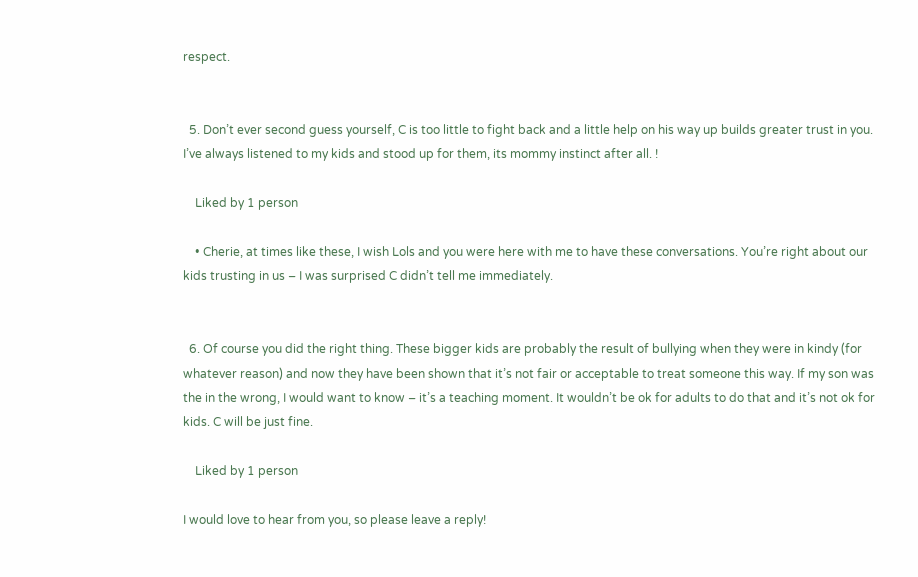respect.


  5. Don’t ever second guess yourself, C is too little to fight back and a little help on his way up builds greater trust in you. I’ve always listened to my kids and stood up for them, its mommy instinct after all. !

    Liked by 1 person

    • Cherie, at times like these, I wish Lols and you were here with me to have these conversations. You’re right about our kids trusting in us – I was surprised C didn’t tell me immediately.


  6. Of course you did the right thing. These bigger kids are probably the result of bullying when they were in kindy (for whatever reason) and now they have been shown that it’s not fair or acceptable to treat someone this way. If my son was the in the wrong, I would want to know – it’s a teaching moment. It wouldn’t be ok for adults to do that and it’s not ok for kids. C will be just fine.

    Liked by 1 person

I would love to hear from you, so please leave a reply!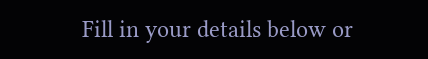Fill in your details below or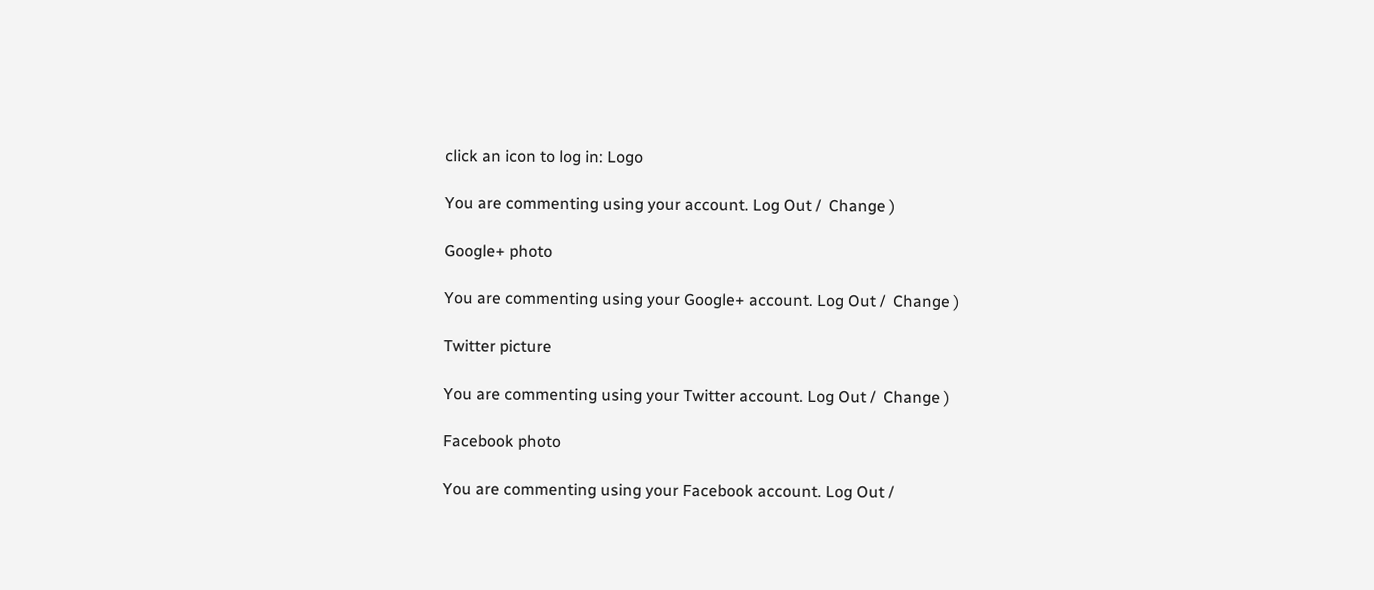click an icon to log in: Logo

You are commenting using your account. Log Out /  Change )

Google+ photo

You are commenting using your Google+ account. Log Out /  Change )

Twitter picture

You are commenting using your Twitter account. Log Out /  Change )

Facebook photo

You are commenting using your Facebook account. Log Out /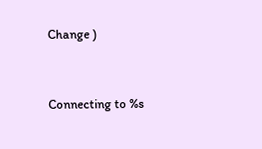Change )


Connecting to %s